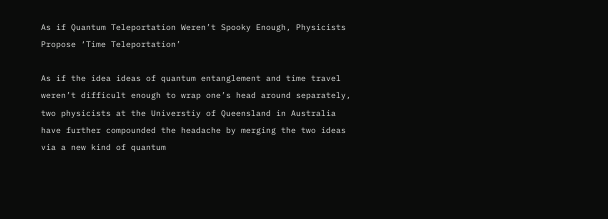As if Quantum Teleportation Weren’t Spooky Enough, Physicists Propose ‘Time Teleportation’

As if the idea ideas of quantum entanglement and time travel weren’t difficult enough to wrap one’s head around separately, two physicists at the Universtiy of Queensland in Australia have further compounded the headache by merging the two ideas via a new kind of quantum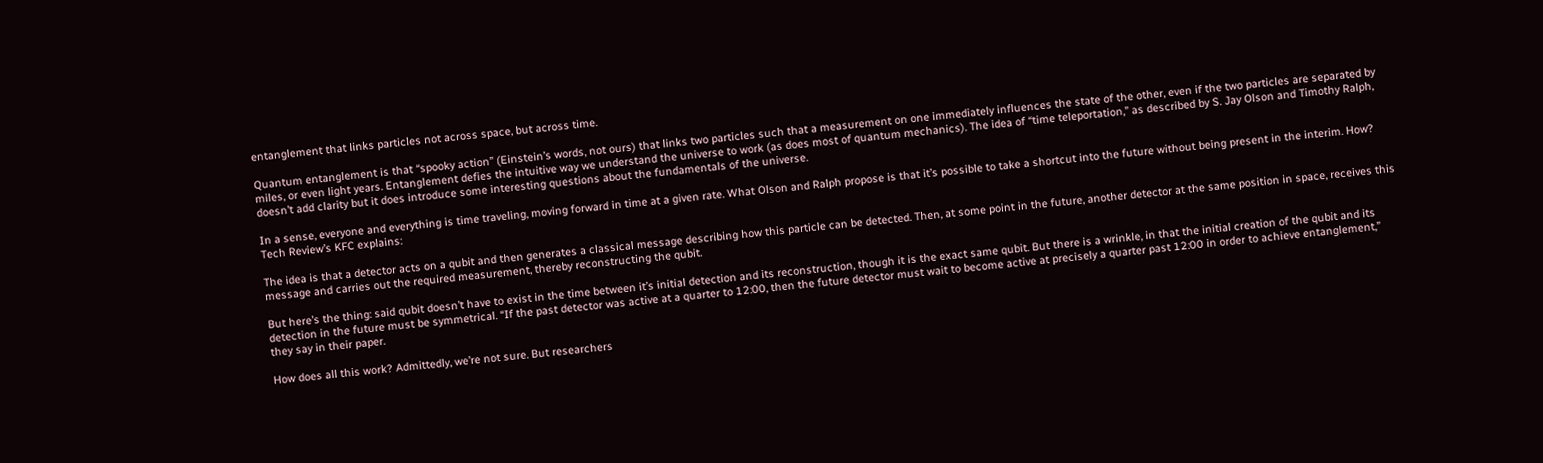entanglement that links particles not across space, but across time.

Quantum entanglement is that “spooky action” (Einstein’s words, not ours) that links two particles such that a measurement on one immediately influences the state of the other, even if the two particles are separated by miles, or even light years. Entanglement defies the intuitive way we understand the universe to work (as does most of quantum mechanics). The idea of “time teleportation,” as described by S. Jay Olson and Timothy Ralph, doesn’t add clarity but it does introduce some interesting questions about the fundamentals of the universe.

In a sense, everyone and everything is time traveling, moving forward in time at a given rate. What Olson and Ralph propose is that it’s possible to take a shortcut into the future without being present in the interim. How? Tech Review’s KFC explains:

The idea is that a detector acts on a qubit and then generates a classical message describing how this particle can be detected. Then, at some point in the future, another detector at the same position in space, receives this message and carries out the required measurement, thereby reconstructing the qubit.

But here’s the thing: said qubit doesn’t have to exist in the time between it’s initial detection and its reconstruction, though it is the exact same qubit. But there is a wrinkle, in that the initial creation of the qubit and its detection in the future must be symmetrical. “If the past detector was active at a quarter to 12:00, then the future detector must wait to become active at precisely a quarter past 12:00 in order to achieve entanglement,” they say in their paper.

How does all this work? Admittedly, we’re not sure. But researchers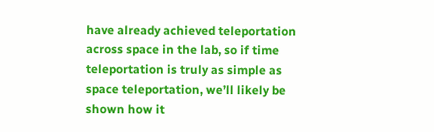have already achieved teleportation across space in the lab, so if time teleportation is truly as simple as space teleportation, we’ll likely be shown how it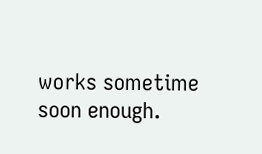works sometime soon enough.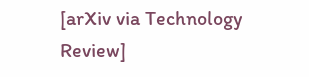[arXiv via Technology Review]